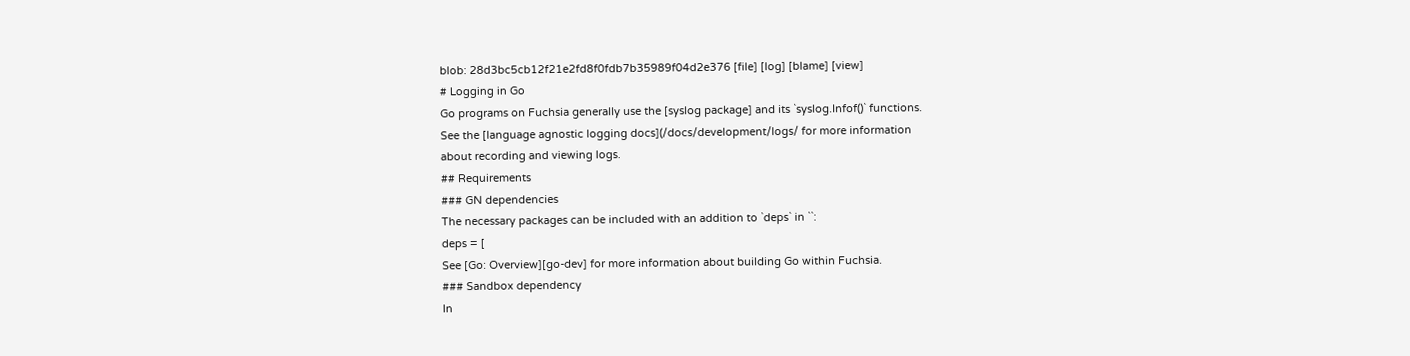blob: 28d3bc5cb12f21e2fd8f0fdb7b35989f04d2e376 [file] [log] [blame] [view]
# Logging in Go
Go programs on Fuchsia generally use the [syslog package] and its `syslog.Infof()` functions.
See the [language agnostic logging docs](/docs/development/logs/ for more information
about recording and viewing logs.
## Requirements
### GN dependencies
The necessary packages can be included with an addition to `deps` in ``:
deps = [
See [Go: Overview][go-dev] for more information about building Go within Fuchsia.
### Sandbox dependency
In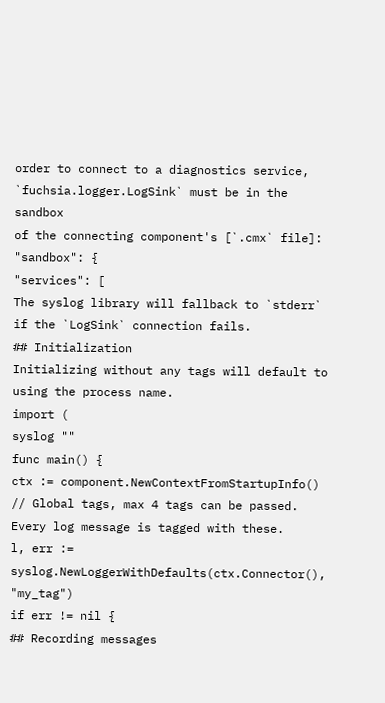order to connect to a diagnostics service, `fuchsia.logger.LogSink` must be in the sandbox
of the connecting component's [`.cmx` file]:
"sandbox": {
"services": [
The syslog library will fallback to `stderr` if the `LogSink` connection fails.
## Initialization
Initializing without any tags will default to using the process name.
import (
syslog ""
func main() {
ctx := component.NewContextFromStartupInfo()
// Global tags, max 4 tags can be passed. Every log message is tagged with these.
l, err := syslog.NewLoggerWithDefaults(ctx.Connector(), "my_tag")
if err != nil {
## Recording messages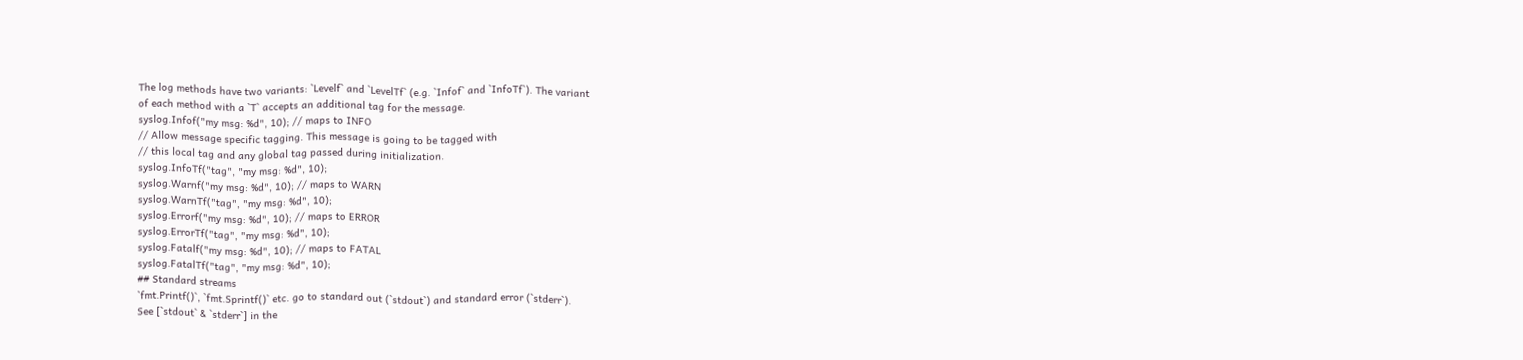The log methods have two variants: `Levelf` and `LevelTf` (e.g. `Infof` and `InfoTf`). The variant
of each method with a `T` accepts an additional tag for the message.
syslog.Infof("my msg: %d", 10); // maps to INFO
// Allow message specific tagging. This message is going to be tagged with
// this local tag and any global tag passed during initialization.
syslog.InfoTf("tag", "my msg: %d", 10);
syslog.Warnf("my msg: %d", 10); // maps to WARN
syslog.WarnTf("tag", "my msg: %d", 10);
syslog.Errorf("my msg: %d", 10); // maps to ERROR
syslog.ErrorTf("tag", "my msg: %d", 10);
syslog.Fatalf("my msg: %d", 10); // maps to FATAL
syslog.FatalTf("tag", "my msg: %d", 10);
## Standard streams
`fmt.Printf()`, `fmt.Sprintf()` etc. go to standard out (`stdout`) and standard error (`stderr`).
See [`stdout` & `stderr`] in the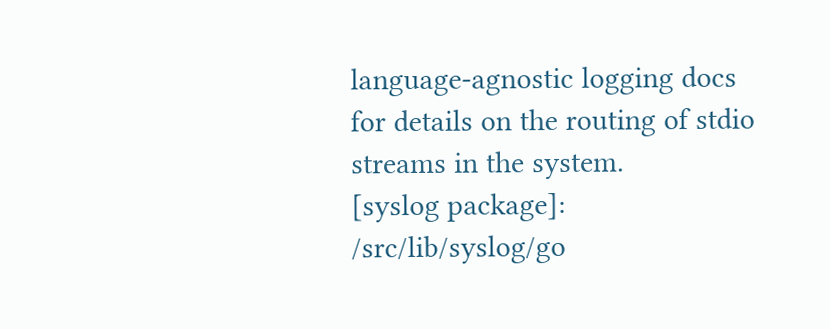language-agnostic logging docs for details on the routing of stdio
streams in the system.
[syslog package]: /src/lib/syslog/go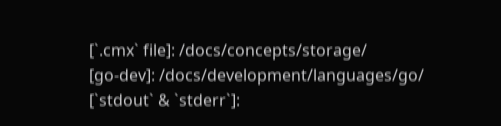[`.cmx` file]: /docs/concepts/storage/
[go-dev]: /docs/development/languages/go/
[`stdout` & `stderr`]: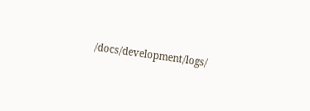/docs/development/logs/